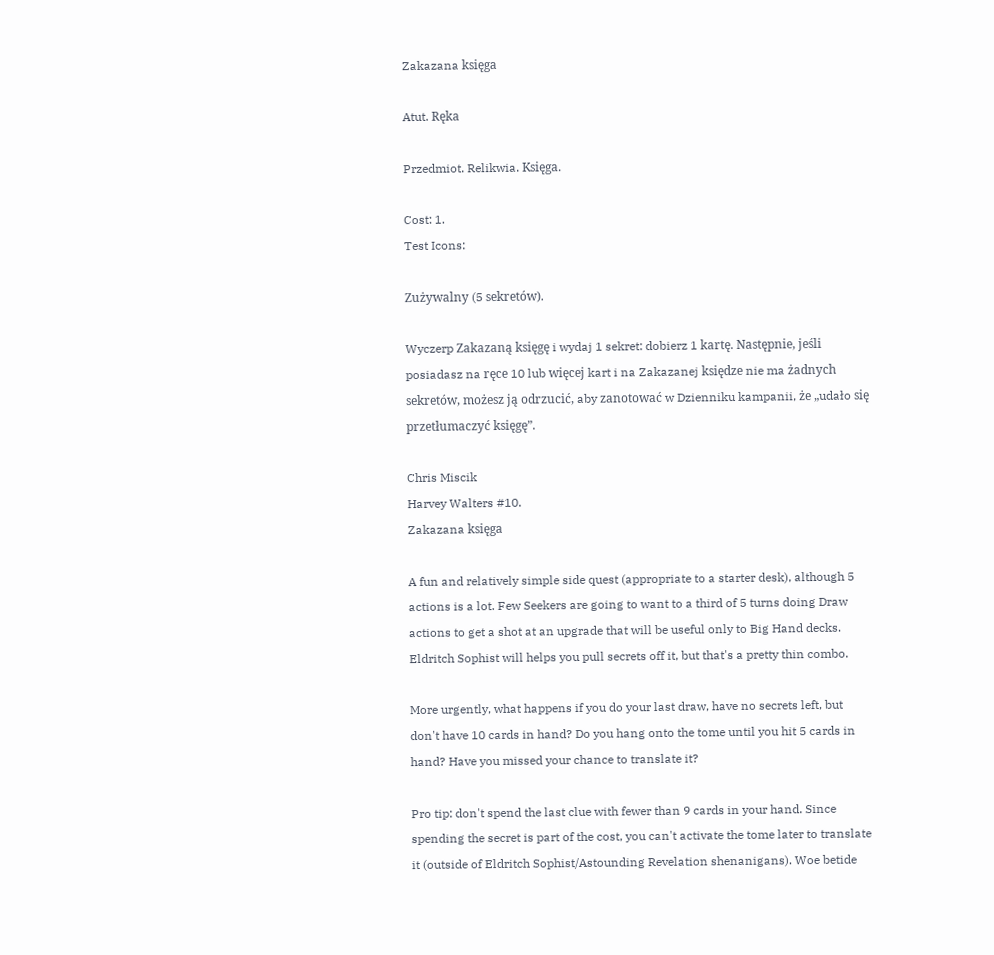Zakazana księga

Atut. Ręka

Przedmiot. Relikwia. Księga.

Cost: 1.
Test Icons:

Zużywalny (5 sekretów).

Wyczerp Zakazaną księgę i wydaj 1 sekret: dobierz 1 kartę. Następnie, jeśli posiadasz na ręce 10 lub więcej kart i na Zakazanej księdze nie ma żadnych sekretów, możesz ją odrzucić, aby zanotować w Dzienniku kampanii, że „udało się przetłumaczyć księgę”.

Chris Miscik
Harvey Walters #10.
Zakazana księga

A fun and relatively simple side quest (appropriate to a starter desk), although 5 actions is a lot. Few Seekers are going to want to a third of 5 turns doing Draw actions to get a shot at an upgrade that will be useful only to Big Hand decks. Eldritch Sophist will helps you pull secrets off it, but that's a pretty thin combo.

More urgently, what happens if you do your last draw, have no secrets left, but don't have 10 cards in hand? Do you hang onto the tome until you hit 5 cards in hand? Have you missed your chance to translate it?

Pro tip: don't spend the last clue with fewer than 9 cards in your hand. Since spending the secret is part of the cost, you can't activate the tome later to translate it (outside of Eldritch Sophist/Astounding Revelation shenanigans). Woe betide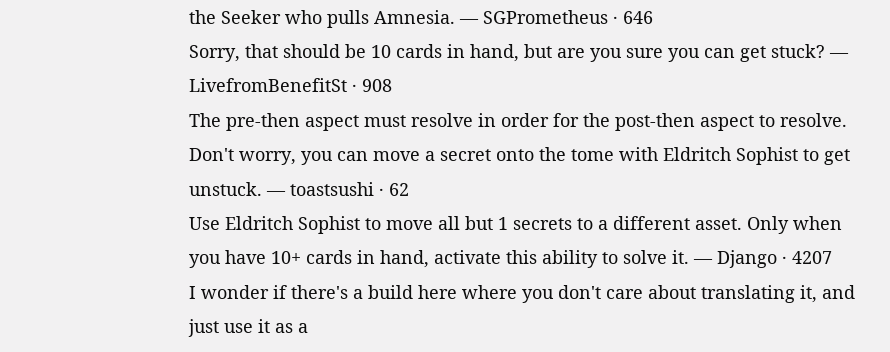the Seeker who pulls Amnesia. — SGPrometheus · 646
Sorry, that should be 10 cards in hand, but are you sure you can get stuck? — LivefromBenefitSt · 908
The pre-then aspect must resolve in order for the post-then aspect to resolve. Don't worry, you can move a secret onto the tome with Eldritch Sophist to get unstuck. — toastsushi · 62
Use Eldritch Sophist to move all but 1 secrets to a different asset. Only when you have 10+ cards in hand, activate this ability to solve it. — Django · 4207
I wonder if there's a build here where you don't care about translating it, and just use it as a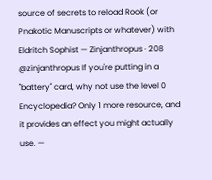source of secrets to reload Rook (or Pnakotic Manuscripts or whatever) with Eldritch Sophist — Zinjanthropus · 208
@zinjanthropus If you're putting in a "battery" card, why not use the level 0 Encyclopedia? Only 1 more resource, and it provides an effect you might actually use. —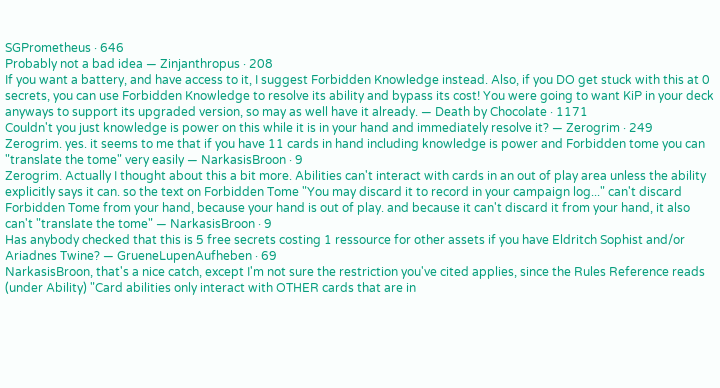SGPrometheus · 646
Probably not a bad idea — Zinjanthropus · 208
If you want a battery, and have access to it, I suggest Forbidden Knowledge instead. Also, if you DO get stuck with this at 0 secrets, you can use Forbidden Knowledge to resolve its ability and bypass its cost! You were going to want KiP in your deck anyways to support its upgraded version, so may as well have it already. — Death by Chocolate · 1171
Couldn't you just knowledge is power on this while it is in your hand and immediately resolve it? — Zerogrim · 249
Zerogrim. yes. it seems to me that if you have 11 cards in hand including knowledge is power and Forbidden tome you can "translate the tome" very easily — NarkasisBroon · 9
Zerogrim. Actually I thought about this a bit more. Abilities can't interact with cards in an out of play area unless the ability explicitly says it can. so the text on Forbidden Tome "You may discard it to record in your campaign log..." can't discard Forbidden Tome from your hand, because your hand is out of play. and because it can't discard it from your hand, it also can't "translate the tome" — NarkasisBroon · 9
Has anybody checked that this is 5 free secrets costing 1 ressource for other assets if you have Eldritch Sophist and/or Ariadnes Twine? — GrueneLupenAufheben · 69
NarkasisBroon, that's a nice catch, except I'm not sure the restriction you've cited applies, since the Rules Reference reads (under Ability) "Card abilities only interact with OTHER cards that are in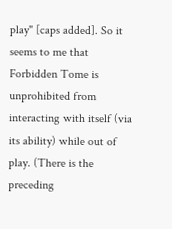play" [caps added]. So it seems to me that Forbidden Tome is unprohibited from interacting with itself (via its ability) while out of play. (There is the preceding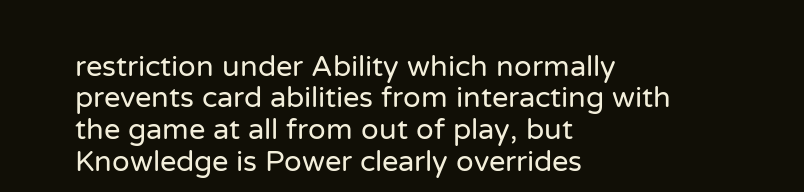restriction under Ability which normally prevents card abilities from interacting with the game at all from out of play, but Knowledge is Power clearly overrides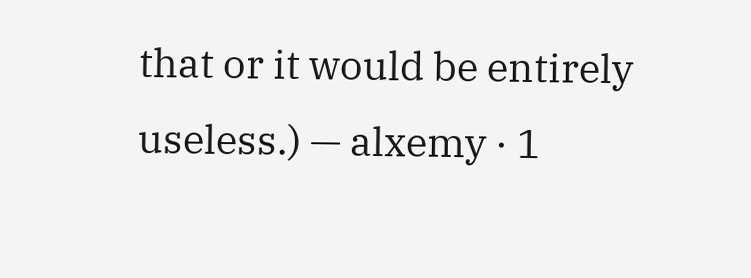that or it would be entirely useless.) — alxemy · 1